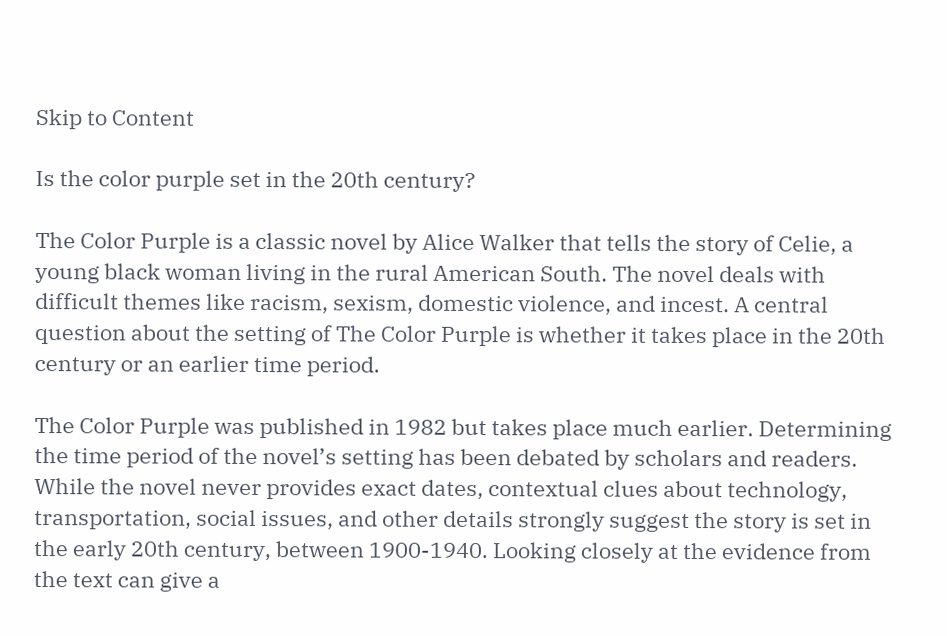Skip to Content

Is the color purple set in the 20th century?

The Color Purple is a classic novel by Alice Walker that tells the story of Celie, a young black woman living in the rural American South. The novel deals with difficult themes like racism, sexism, domestic violence, and incest. A central question about the setting of The Color Purple is whether it takes place in the 20th century or an earlier time period.

The Color Purple was published in 1982 but takes place much earlier. Determining the time period of the novel’s setting has been debated by scholars and readers. While the novel never provides exact dates, contextual clues about technology, transportation, social issues, and other details strongly suggest the story is set in the early 20th century, between 1900-1940. Looking closely at the evidence from the text can give a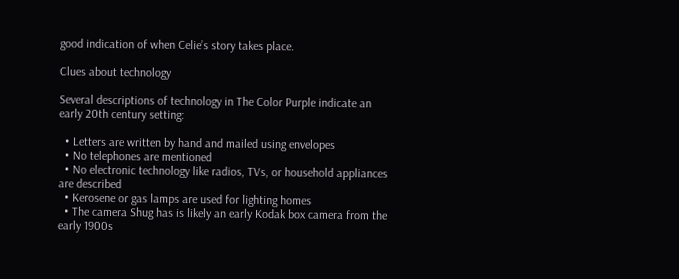good indication of when Celie’s story takes place.

Clues about technology

Several descriptions of technology in The Color Purple indicate an early 20th century setting:

  • Letters are written by hand and mailed using envelopes
  • No telephones are mentioned
  • No electronic technology like radios, TVs, or household appliances are described
  • Kerosene or gas lamps are used for lighting homes
  • The camera Shug has is likely an early Kodak box camera from the early 1900s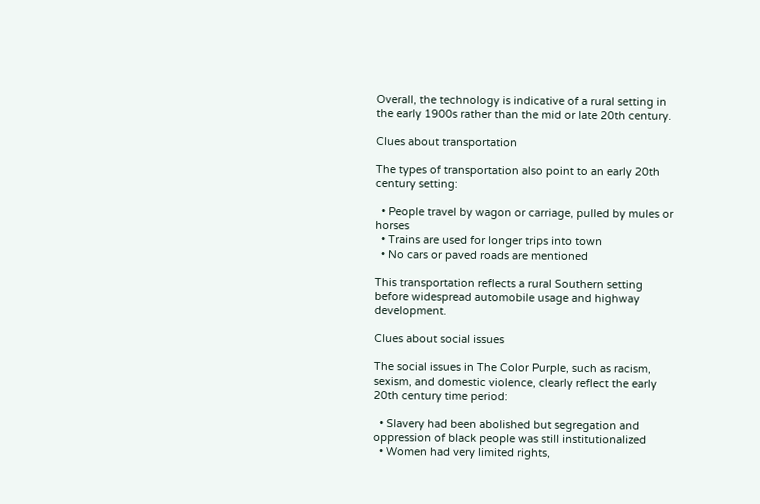Overall, the technology is indicative of a rural setting in the early 1900s rather than the mid or late 20th century.

Clues about transportation

The types of transportation also point to an early 20th century setting:

  • People travel by wagon or carriage, pulled by mules or horses
  • Trains are used for longer trips into town
  • No cars or paved roads are mentioned

This transportation reflects a rural Southern setting before widespread automobile usage and highway development.

Clues about social issues

The social issues in The Color Purple, such as racism, sexism, and domestic violence, clearly reflect the early 20th century time period:

  • Slavery had been abolished but segregation and oppression of black people was still institutionalized
  • Women had very limited rights,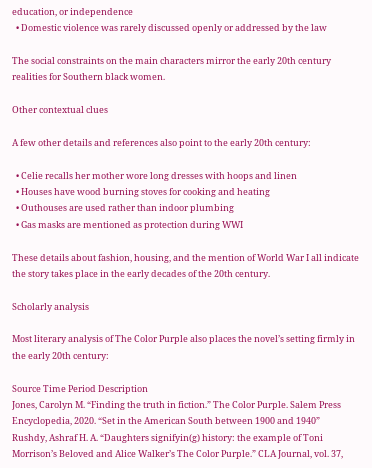education, or independence
  • Domestic violence was rarely discussed openly or addressed by the law

The social constraints on the main characters mirror the early 20th century realities for Southern black women.

Other contextual clues

A few other details and references also point to the early 20th century:

  • Celie recalls her mother wore long dresses with hoops and linen
  • Houses have wood burning stoves for cooking and heating
  • Outhouses are used rather than indoor plumbing
  • Gas masks are mentioned as protection during WWI

These details about fashion, housing, and the mention of World War I all indicate the story takes place in the early decades of the 20th century.

Scholarly analysis

Most literary analysis of The Color Purple also places the novel’s setting firmly in the early 20th century:

Source Time Period Description
Jones, Carolyn M. “Finding the truth in fiction.” The Color Purple. Salem Press Encyclopedia, 2020. “Set in the American South between 1900 and 1940”
Rushdy, Ashraf H. A. “Daughters signifyin(g) history: the example of Toni Morrison’s Beloved and Alice Walker’s The Color Purple.” CLA Journal, vol. 37,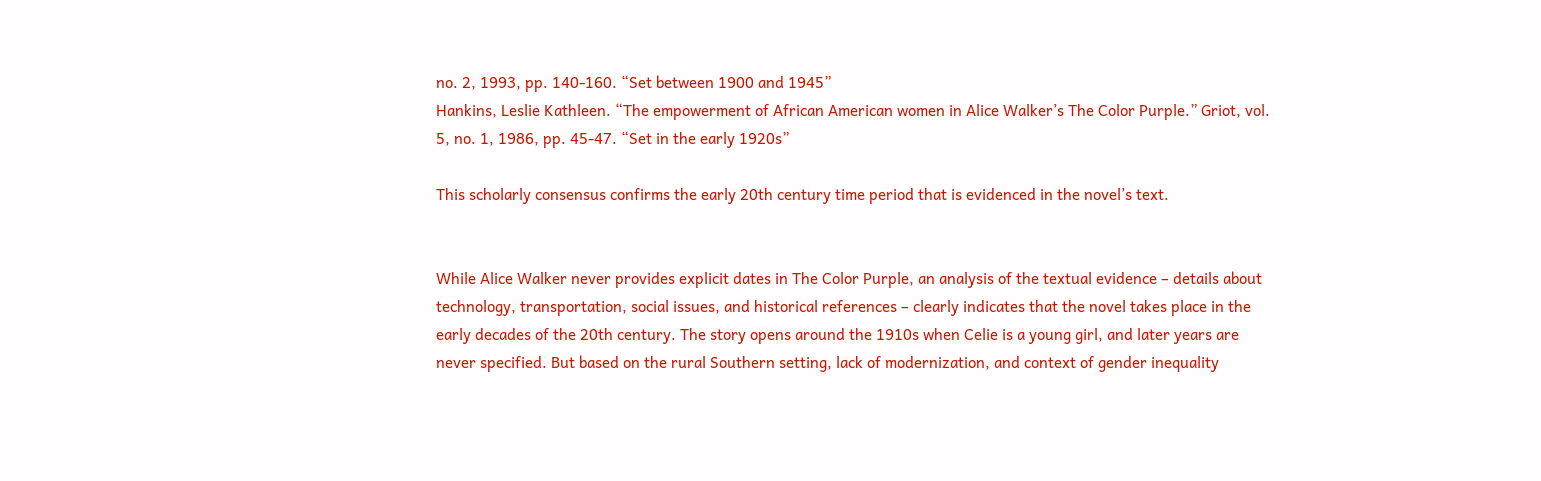no. 2, 1993, pp. 140-160. “Set between 1900 and 1945”
Hankins, Leslie Kathleen. “The empowerment of African American women in Alice Walker’s The Color Purple.” Griot, vol. 5, no. 1, 1986, pp. 45-47. “Set in the early 1920s”

This scholarly consensus confirms the early 20th century time period that is evidenced in the novel’s text.


While Alice Walker never provides explicit dates in The Color Purple, an analysis of the textual evidence – details about technology, transportation, social issues, and historical references – clearly indicates that the novel takes place in the early decades of the 20th century. The story opens around the 1910s when Celie is a young girl, and later years are never specified. But based on the rural Southern setting, lack of modernization, and context of gender inequality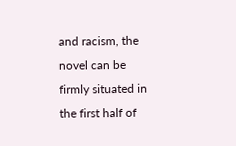and racism, the novel can be firmly situated in the first half of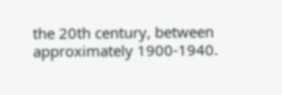the 20th century, between approximately 1900-1940.